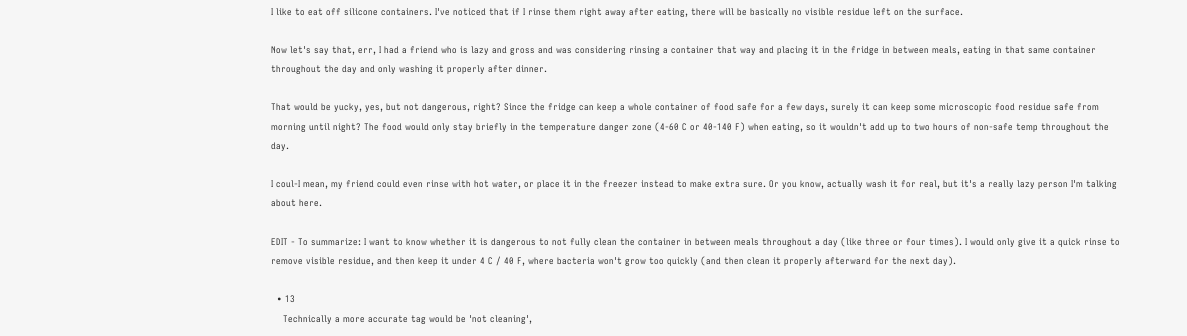I like to eat off silicone containers. I've noticed that if I rinse them right away after eating, there will be basically no visible residue left on the surface.

Now let's say that, err, I had a friend who is lazy and gross and was considering rinsing a container that way and placing it in the fridge in between meals, eating in that same container throughout the day and only washing it properly after dinner.

That would be yucky, yes, but not dangerous, right? Since the fridge can keep a whole container of food safe for a few days, surely it can keep some microscopic food residue safe from morning until night? The food would only stay briefly in the temperature danger zone (4-60 C or 40-140 F) when eating, so it wouldn't add up to two hours of non-safe temp throughout the day.

I coul-I mean, my friend could even rinse with hot water, or place it in the freezer instead to make extra sure. Or you know, actually wash it for real, but it's a really lazy person I'm talking about here.

EDIT - To summarize: I want to know whether it is dangerous to not fully clean the container in between meals throughout a day (like three or four times). I would only give it a quick rinse to remove visible residue, and then keep it under 4 C / 40 F, where bacteria won't grow too quickly (and then clean it properly afterward for the next day).

  • 13
    Technically a more accurate tag would be 'not cleaning',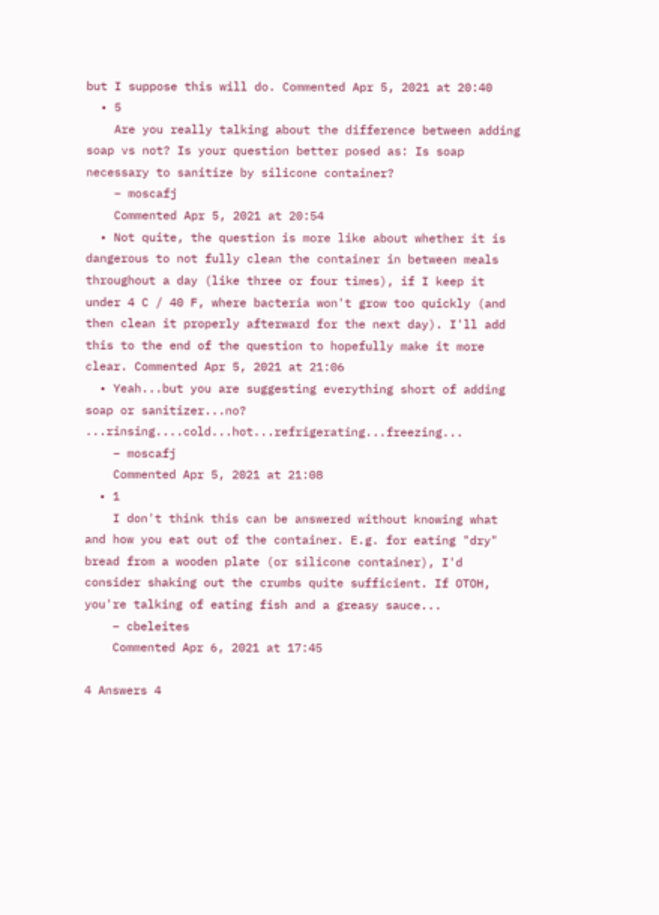but I suppose this will do. Commented Apr 5, 2021 at 20:40
  • 5
    Are you really talking about the difference between adding soap vs not? Is your question better posed as: Is soap necessary to sanitize by silicone container?
    – moscafj
    Commented Apr 5, 2021 at 20:54
  • Not quite, the question is more like about whether it is dangerous to not fully clean the container in between meals throughout a day (like three or four times), if I keep it under 4 C / 40 F, where bacteria won't grow too quickly (and then clean it properly afterward for the next day). I'll add this to the end of the question to hopefully make it more clear. Commented Apr 5, 2021 at 21:06
  • Yeah...but you are suggesting everything short of adding soap or sanitizer...no? ...rinsing....cold...hot...refrigerating...freezing...
    – moscafj
    Commented Apr 5, 2021 at 21:08
  • 1
    I don't think this can be answered without knowing what and how you eat out of the container. E.g. for eating "dry" bread from a wooden plate (or silicone container), I'd consider shaking out the crumbs quite sufficient. If OTOH, you're talking of eating fish and a greasy sauce...
    – cbeleites
    Commented Apr 6, 2021 at 17:45

4 Answers 4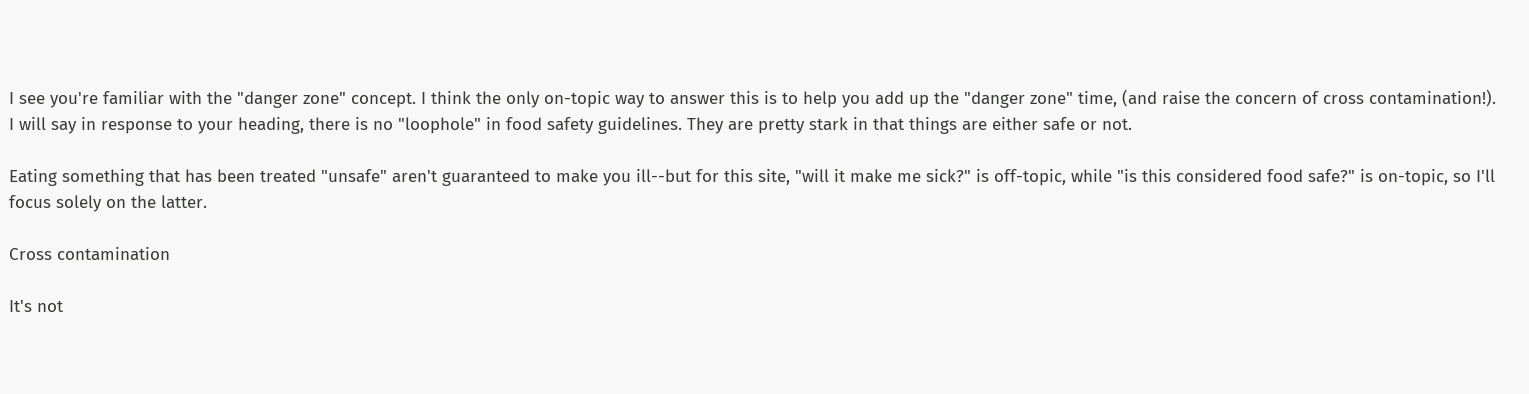I see you're familiar with the "danger zone" concept. I think the only on-topic way to answer this is to help you add up the "danger zone" time, (and raise the concern of cross contamination!). I will say in response to your heading, there is no "loophole" in food safety guidelines. They are pretty stark in that things are either safe or not.

Eating something that has been treated "unsafe" aren't guaranteed to make you ill--but for this site, "will it make me sick?" is off-topic, while "is this considered food safe?" is on-topic, so I'll focus solely on the latter.

Cross contamination

It's not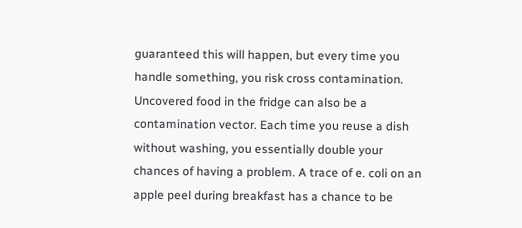guaranteed this will happen, but every time you handle something, you risk cross contamination. Uncovered food in the fridge can also be a contamination vector. Each time you reuse a dish without washing, you essentially double your chances of having a problem. A trace of e. coli on an apple peel during breakfast has a chance to be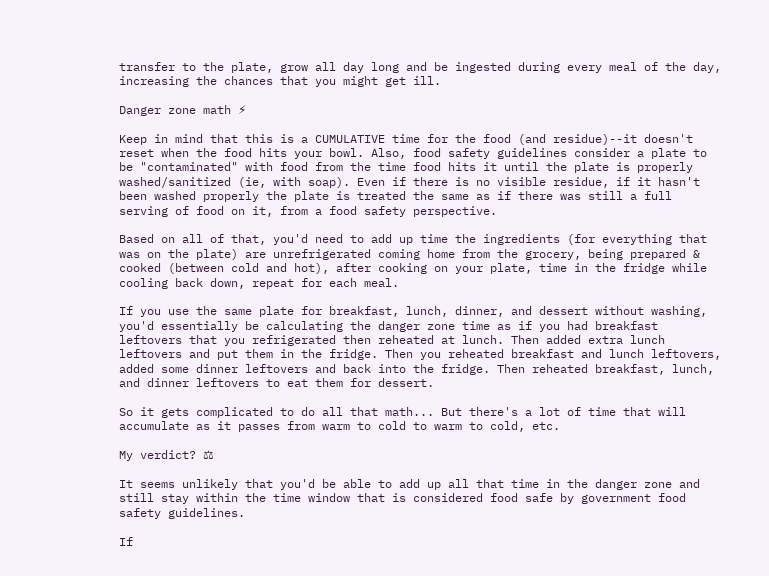transfer to the plate, grow all day long and be ingested during every meal of the day, increasing the chances that you might get ill.

Danger zone math ⚡

Keep in mind that this is a CUMULATIVE time for the food (and residue)--it doesn't reset when the food hits your bowl. Also, food safety guidelines consider a plate to be "contaminated" with food from the time food hits it until the plate is properly washed/sanitized (ie, with soap). Even if there is no visible residue, if it hasn't been washed properly the plate is treated the same as if there was still a full serving of food on it, from a food safety perspective.

Based on all of that, you'd need to add up time the ingredients (for everything that was on the plate) are unrefrigerated coming home from the grocery, being prepared & cooked (between cold and hot), after cooking on your plate, time in the fridge while cooling back down, repeat for each meal.

If you use the same plate for breakfast, lunch, dinner, and dessert without washing, you'd essentially be calculating the danger zone time as if you had breakfast leftovers that you refrigerated then reheated at lunch. Then added extra lunch leftovers and put them in the fridge. Then you reheated breakfast and lunch leftovers, added some dinner leftovers and back into the fridge. Then reheated breakfast, lunch, and dinner leftovers to eat them for dessert.

So it gets complicated to do all that math... But there's a lot of time that will accumulate as it passes from warm to cold to warm to cold, etc.

My verdict? ⚖

It seems unlikely that you'd be able to add up all that time in the danger zone and still stay within the time window that is considered food safe by government food safety guidelines.

If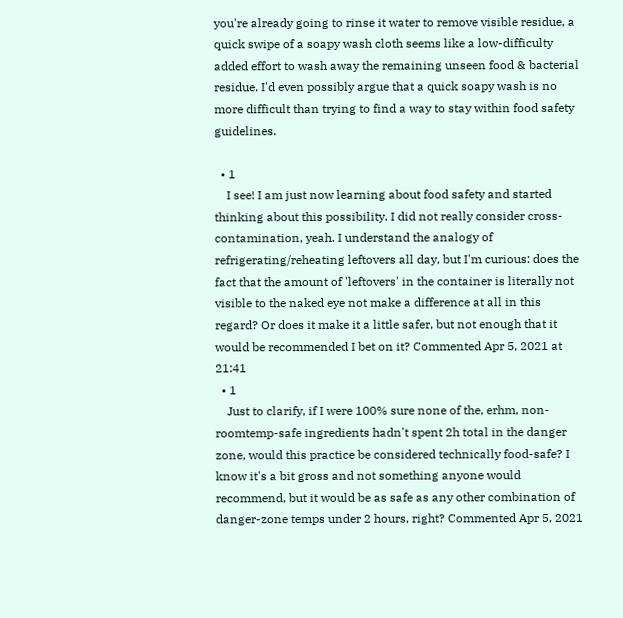you're already going to rinse it water to remove visible residue, a quick swipe of a soapy wash cloth seems like a low-difficulty added effort to wash away the remaining unseen food & bacterial residue. I'd even possibly argue that a quick soapy wash is no more difficult than trying to find a way to stay within food safety guidelines.

  • 1
    I see! I am just now learning about food safety and started thinking about this possibility. I did not really consider cross-contamination, yeah. I understand the analogy of refrigerating/reheating leftovers all day, but I'm curious: does the fact that the amount of 'leftovers' in the container is literally not visible to the naked eye not make a difference at all in this regard? Or does it make it a little safer, but not enough that it would be recommended I bet on it? Commented Apr 5, 2021 at 21:41
  • 1
    Just to clarify, if I were 100% sure none of the, erhm, non-roomtemp-safe ingredients hadn't spent 2h total in the danger zone, would this practice be considered technically food-safe? I know it's a bit gross and not something anyone would recommend, but it would be as safe as any other combination of danger-zone temps under 2 hours, right? Commented Apr 5, 2021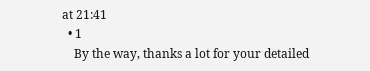at 21:41
  • 1
    By the way, thanks a lot for your detailed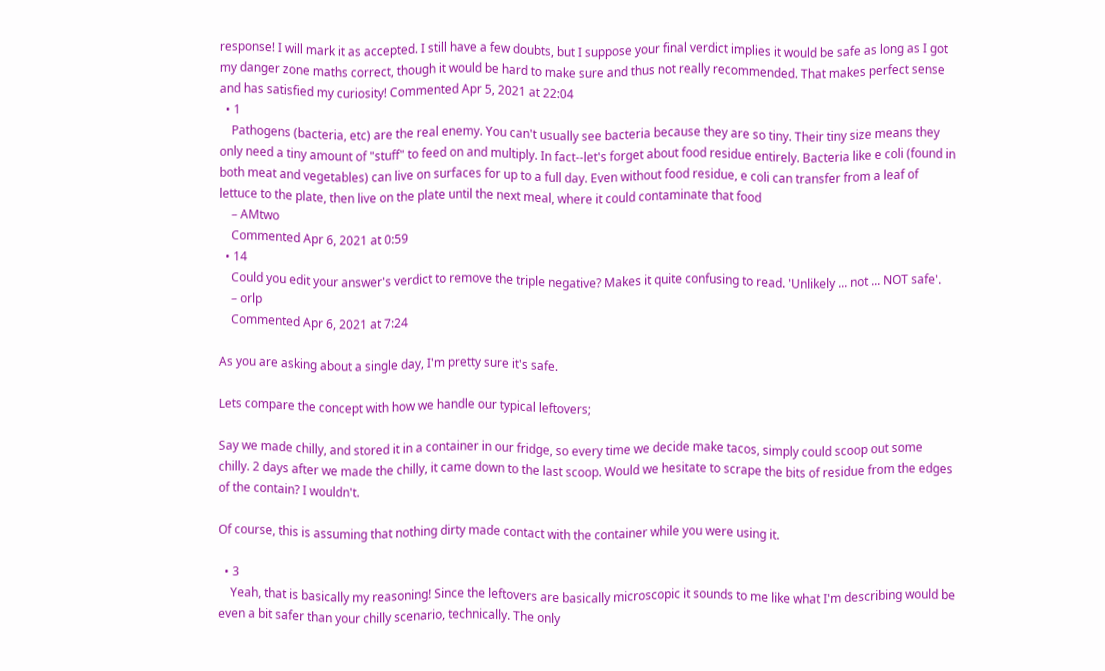response! I will mark it as accepted. I still have a few doubts, but I suppose your final verdict implies it would be safe as long as I got my danger zone maths correct, though it would be hard to make sure and thus not really recommended. That makes perfect sense and has satisfied my curiosity! Commented Apr 5, 2021 at 22:04
  • 1
    Pathogens (bacteria, etc) are the real enemy. You can't usually see bacteria because they are so tiny. Their tiny size means they only need a tiny amount of "stuff" to feed on and multiply. In fact--let's forget about food residue entirely. Bacteria like e coli (found in both meat and vegetables) can live on surfaces for up to a full day. Even without food residue, e coli can transfer from a leaf of lettuce to the plate, then live on the plate until the next meal, where it could contaminate that food
    – AMtwo
    Commented Apr 6, 2021 at 0:59
  • 14
    Could you edit your answer's verdict to remove the triple negative? Makes it quite confusing to read. 'Unlikely ... not ... NOT safe'.
    – orlp
    Commented Apr 6, 2021 at 7:24

As you are asking about a single day, I'm pretty sure it's safe.

Lets compare the concept with how we handle our typical leftovers;

Say we made chilly, and stored it in a container in our fridge, so every time we decide make tacos, simply could scoop out some chilly. 2 days after we made the chilly, it came down to the last scoop. Would we hesitate to scrape the bits of residue from the edges of the contain? I wouldn't.

Of course, this is assuming that nothing dirty made contact with the container while you were using it.

  • 3
    Yeah, that is basically my reasoning! Since the leftovers are basically microscopic it sounds to me like what I'm describing would be even a bit safer than your chilly scenario, technically. The only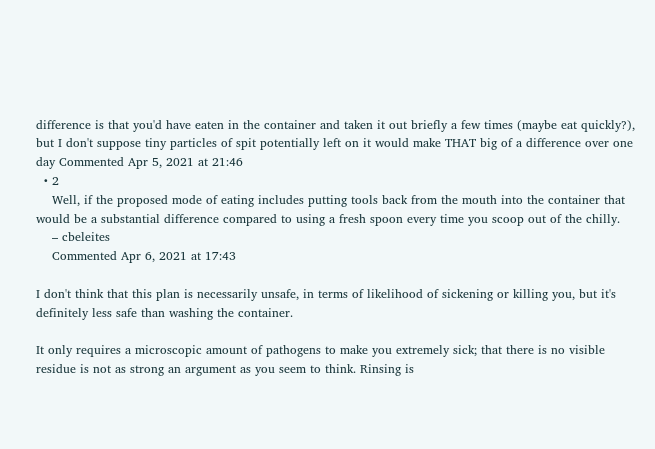difference is that you'd have eaten in the container and taken it out briefly a few times (maybe eat quickly?), but I don't suppose tiny particles of spit potentially left on it would make THAT big of a difference over one day Commented Apr 5, 2021 at 21:46
  • 2
    Well, if the proposed mode of eating includes putting tools back from the mouth into the container that would be a substantial difference compared to using a fresh spoon every time you scoop out of the chilly.
    – cbeleites
    Commented Apr 6, 2021 at 17:43

I don't think that this plan is necessarily unsafe, in terms of likelihood of sickening or killing you, but it's definitely less safe than washing the container.

It only requires a microscopic amount of pathogens to make you extremely sick; that there is no visible residue is not as strong an argument as you seem to think. Rinsing is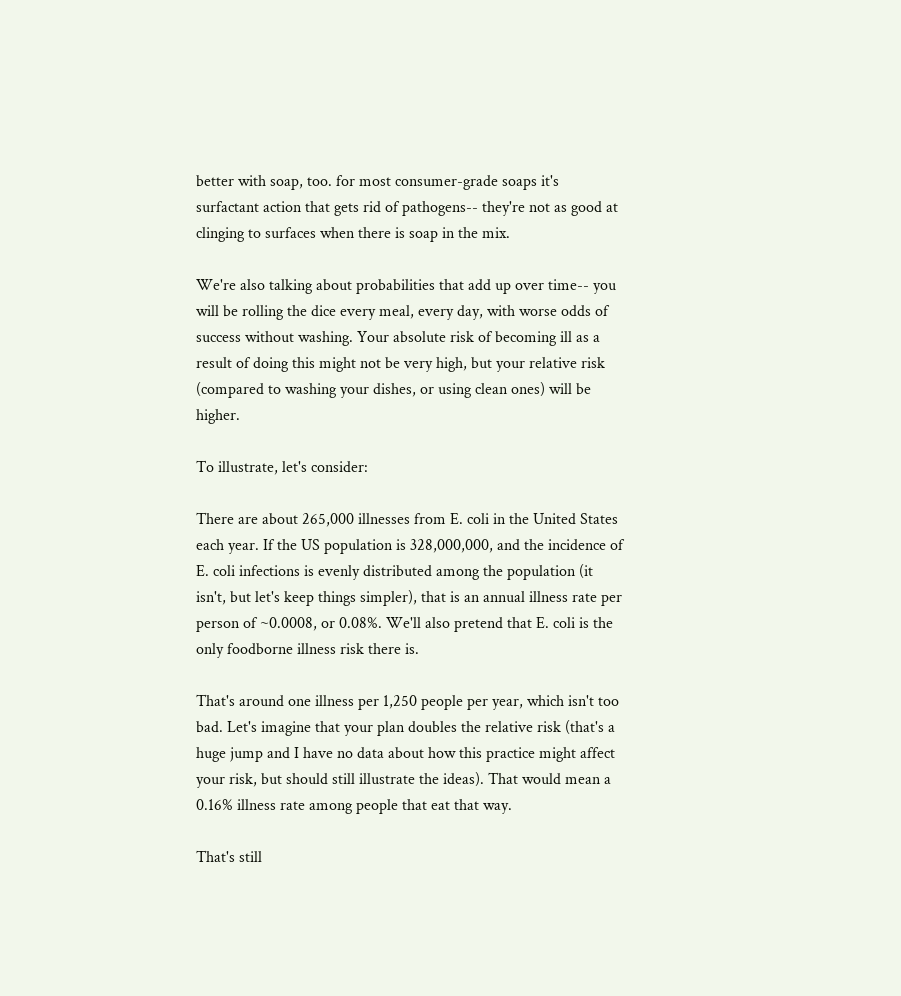better with soap, too. for most consumer-grade soaps it's surfactant action that gets rid of pathogens-- they're not as good at clinging to surfaces when there is soap in the mix.

We're also talking about probabilities that add up over time-- you will be rolling the dice every meal, every day, with worse odds of success without washing. Your absolute risk of becoming ill as a result of doing this might not be very high, but your relative risk (compared to washing your dishes, or using clean ones) will be higher.

To illustrate, let's consider:

There are about 265,000 illnesses from E. coli in the United States each year. If the US population is 328,000,000, and the incidence of E. coli infections is evenly distributed among the population (it isn't, but let's keep things simpler), that is an annual illness rate per person of ~0.0008, or 0.08%. We'll also pretend that E. coli is the only foodborne illness risk there is.

That's around one illness per 1,250 people per year, which isn't too bad. Let's imagine that your plan doubles the relative risk (that's a huge jump and I have no data about how this practice might affect your risk, but should still illustrate the ideas). That would mean a 0.16% illness rate among people that eat that way.

That's still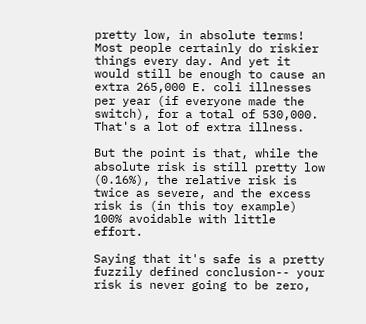pretty low, in absolute terms! Most people certainly do riskier things every day. And yet it would still be enough to cause an extra 265,000 E. coli illnesses per year (if everyone made the switch), for a total of 530,000. That's a lot of extra illness.

But the point is that, while the absolute risk is still pretty low (0.16%), the relative risk is twice as severe, and the excess risk is (in this toy example) 100% avoidable with little effort.

Saying that it's safe is a pretty fuzzily defined conclusion-- your risk is never going to be zero,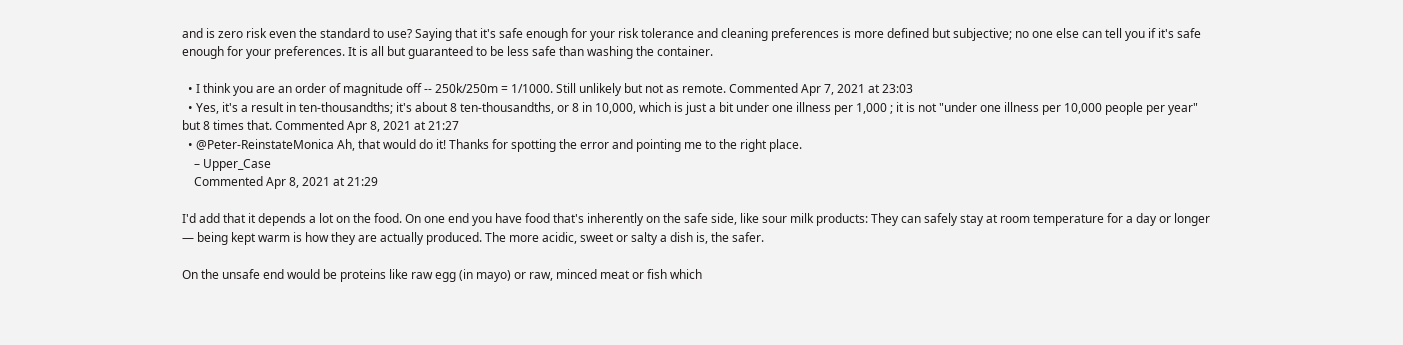and is zero risk even the standard to use? Saying that it's safe enough for your risk tolerance and cleaning preferences is more defined but subjective; no one else can tell you if it's safe enough for your preferences. It is all but guaranteed to be less safe than washing the container.

  • I think you are an order of magnitude off -- 250k/250m = 1/1000. Still unlikely but not as remote. Commented Apr 7, 2021 at 23:03
  • Yes, it's a result in ten-thousandths; it's about 8 ten-thousandths, or 8 in 10,000, which is just a bit under one illness per 1,000 ; it is not "under one illness per 10,000 people per year" but 8 times that. Commented Apr 8, 2021 at 21:27
  • @Peter-ReinstateMonica Ah, that would do it! Thanks for spotting the error and pointing me to the right place.
    – Upper_Case
    Commented Apr 8, 2021 at 21:29

I'd add that it depends a lot on the food. On one end you have food that's inherently on the safe side, like sour milk products: They can safely stay at room temperature for a day or longer — being kept warm is how they are actually produced. The more acidic, sweet or salty a dish is, the safer.

On the unsafe end would be proteins like raw egg (in mayo) or raw, minced meat or fish which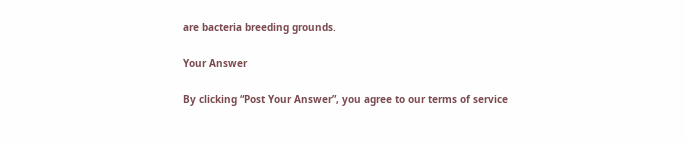are bacteria breeding grounds.

Your Answer

By clicking “Post Your Answer”, you agree to our terms of service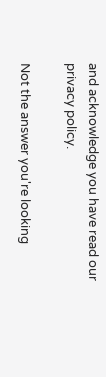and acknowledge you have read our privacy policy.

Not the answer you're looking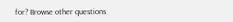for? Browse other questions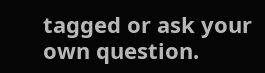tagged or ask your own question.